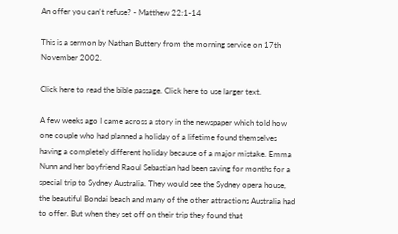An offer you can't refuse? - Matthew 22:1-14

This is a sermon by Nathan Buttery from the morning service on 17th November 2002.

Click here to read the bible passage. Click here to use larger text.

A few weeks ago I came across a story in the newspaper which told how one couple who had planned a holiday of a lifetime found themselves having a completely different holiday because of a major mistake. Emma Nunn and her boyfriend Raoul Sebastian had been saving for months for a special trip to Sydney Australia. They would see the Sydney opera house, the beautiful Bondai beach and many of the other attractions Australia had to offer. But when they set off on their trip they found that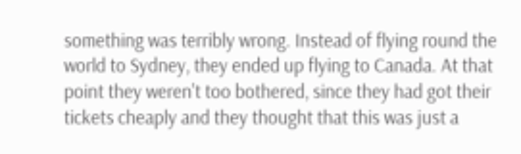something was terribly wrong. Instead of flying round the world to Sydney, they ended up flying to Canada. At that point they weren't too bothered, since they had got their tickets cheaply and they thought that this was just a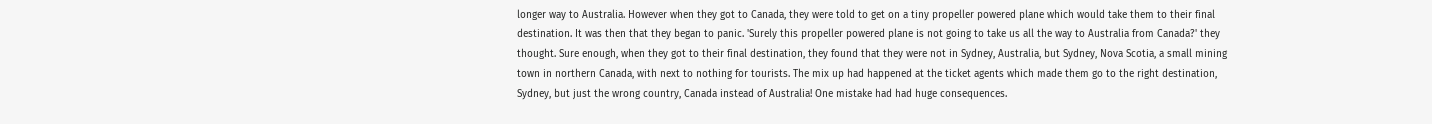longer way to Australia. However when they got to Canada, they were told to get on a tiny propeller powered plane which would take them to their final destination. It was then that they began to panic. 'Surely this propeller powered plane is not going to take us all the way to Australia from Canada?' they thought. Sure enough, when they got to their final destination, they found that they were not in Sydney, Australia, but Sydney, Nova Scotia, a small mining town in northern Canada, with next to nothing for tourists. The mix up had happened at the ticket agents which made them go to the right destination, Sydney, but just the wrong country, Canada instead of Australia! One mistake had had huge consequences.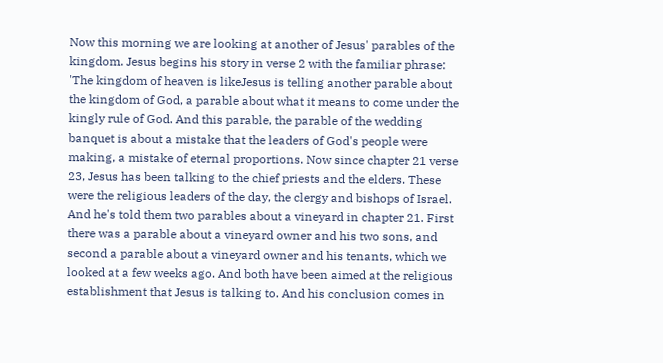Now this morning we are looking at another of Jesus' parables of the kingdom. Jesus begins his story in verse 2 with the familiar phrase: 'The kingdom of heaven is likeJesus is telling another parable about the kingdom of God, a parable about what it means to come under the kingly rule of God. And this parable, the parable of the wedding banquet is about a mistake that the leaders of God's people were making, a mistake of eternal proportions. Now since chapter 21 verse 23, Jesus has been talking to the chief priests and the elders. These were the religious leaders of the day, the clergy and bishops of Israel. And he's told them two parables about a vineyard in chapter 21. First there was a parable about a vineyard owner and his two sons, and second a parable about a vineyard owner and his tenants, which we looked at a few weeks ago. And both have been aimed at the religious establishment that Jesus is talking to. And his conclusion comes in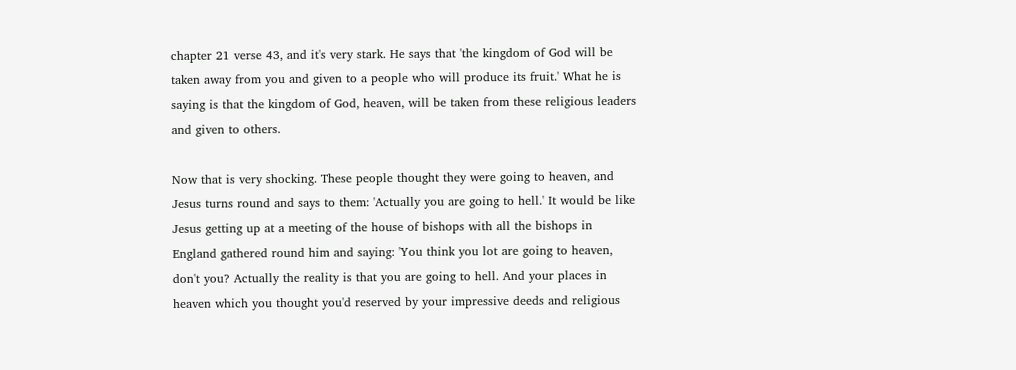chapter 21 verse 43, and it's very stark. He says that 'the kingdom of God will be taken away from you and given to a people who will produce its fruit.' What he is saying is that the kingdom of God, heaven, will be taken from these religious leaders and given to others.

Now that is very shocking. These people thought they were going to heaven, and Jesus turns round and says to them: 'Actually you are going to hell.' It would be like Jesus getting up at a meeting of the house of bishops with all the bishops in England gathered round him and saying: 'You think you lot are going to heaven, don't you? Actually the reality is that you are going to hell. And your places in heaven which you thought you'd reserved by your impressive deeds and religious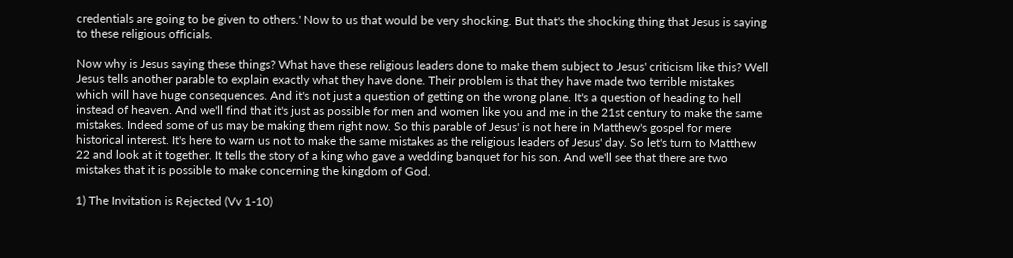credentials are going to be given to others.' Now to us that would be very shocking. But that's the shocking thing that Jesus is saying to these religious officials.

Now why is Jesus saying these things? What have these religious leaders done to make them subject to Jesus' criticism like this? Well Jesus tells another parable to explain exactly what they have done. Their problem is that they have made two terrible mistakes which will have huge consequences. And it's not just a question of getting on the wrong plane. It's a question of heading to hell instead of heaven. And we'll find that it's just as possible for men and women like you and me in the 21st century to make the same mistakes. Indeed some of us may be making them right now. So this parable of Jesus' is not here in Matthew's gospel for mere historical interest. It's here to warn us not to make the same mistakes as the religious leaders of Jesus' day. So let's turn to Matthew 22 and look at it together. It tells the story of a king who gave a wedding banquet for his son. And we'll see that there are two mistakes that it is possible to make concerning the kingdom of God.

1) The Invitation is Rejected (Vv 1-10)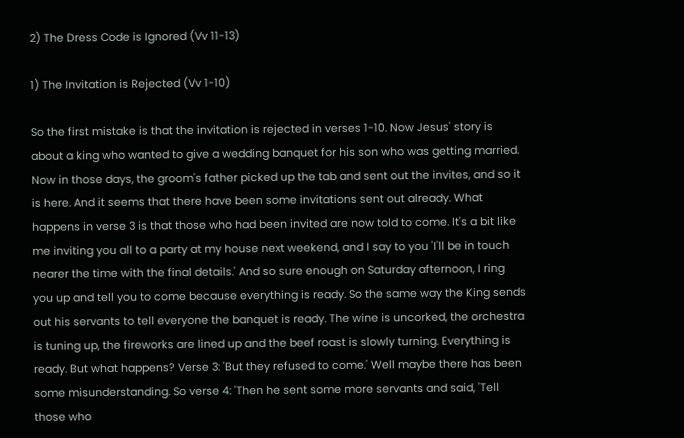2) The Dress Code is Ignored (Vv 11-13)

1) The Invitation is Rejected (Vv 1-10)

So the first mistake is that the invitation is rejected in verses 1-10. Now Jesus' story is about a king who wanted to give a wedding banquet for his son who was getting married. Now in those days, the groom's father picked up the tab and sent out the invites, and so it is here. And it seems that there have been some invitations sent out already. What happens in verse 3 is that those who had been invited are now told to come. It's a bit like me inviting you all to a party at my house next weekend, and I say to you 'I'll be in touch nearer the time with the final details.' And so sure enough on Saturday afternoon, I ring you up and tell you to come because everything is ready. So the same way the King sends out his servants to tell everyone the banquet is ready. The wine is uncorked, the orchestra is tuning up, the fireworks are lined up and the beef roast is slowly turning. Everything is ready. But what happens? Verse 3: 'But they refused to come.' Well maybe there has been some misunderstanding. So verse 4: 'Then he sent some more servants and said, 'Tell those who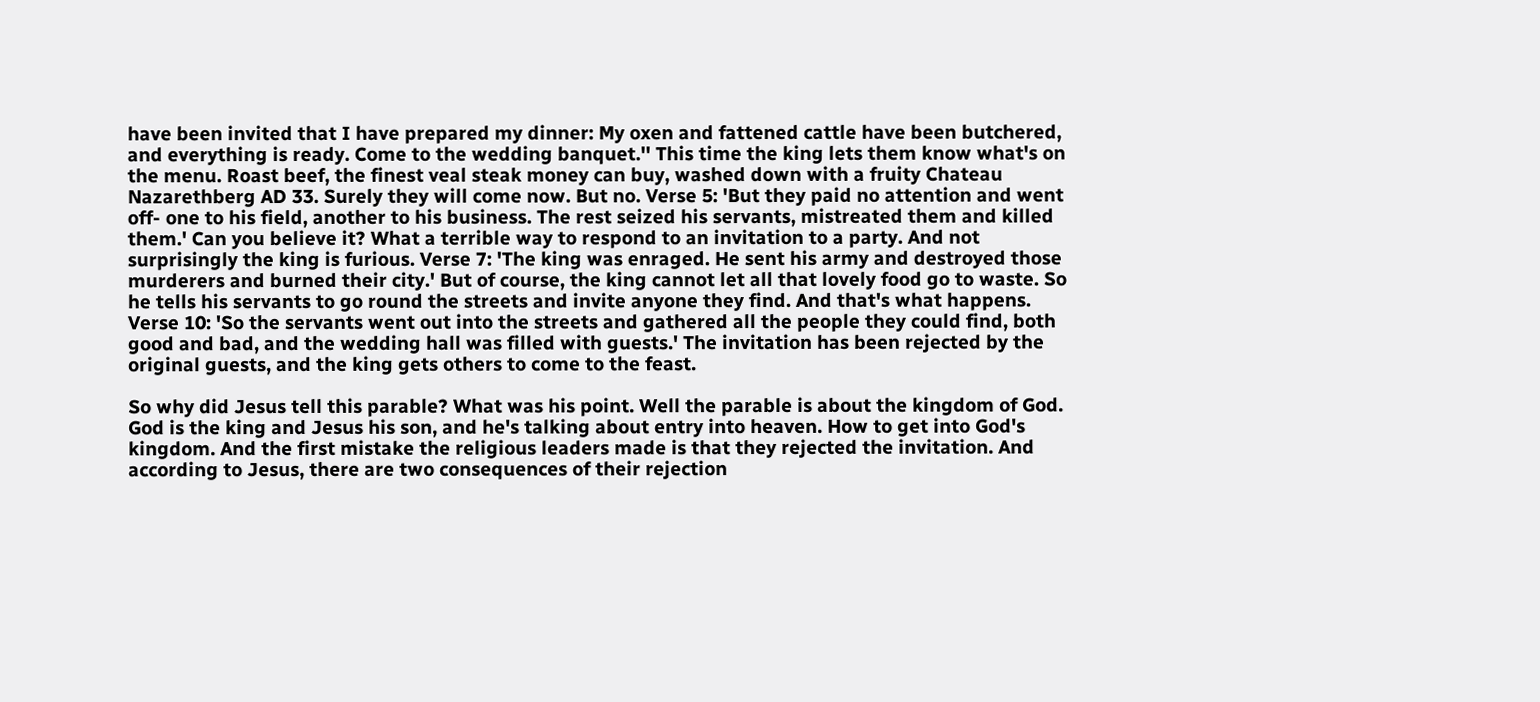have been invited that I have prepared my dinner: My oxen and fattened cattle have been butchered, and everything is ready. Come to the wedding banquet.'' This time the king lets them know what's on the menu. Roast beef, the finest veal steak money can buy, washed down with a fruity Chateau Nazarethberg AD 33. Surely they will come now. But no. Verse 5: 'But they paid no attention and went off- one to his field, another to his business. The rest seized his servants, mistreated them and killed them.' Can you believe it? What a terrible way to respond to an invitation to a party. And not surprisingly the king is furious. Verse 7: 'The king was enraged. He sent his army and destroyed those murderers and burned their city.' But of course, the king cannot let all that lovely food go to waste. So he tells his servants to go round the streets and invite anyone they find. And that's what happens. Verse 10: 'So the servants went out into the streets and gathered all the people they could find, both good and bad, and the wedding hall was filled with guests.' The invitation has been rejected by the original guests, and the king gets others to come to the feast.

So why did Jesus tell this parable? What was his point. Well the parable is about the kingdom of God. God is the king and Jesus his son, and he's talking about entry into heaven. How to get into God's kingdom. And the first mistake the religious leaders made is that they rejected the invitation. And according to Jesus, there are two consequences of their rejection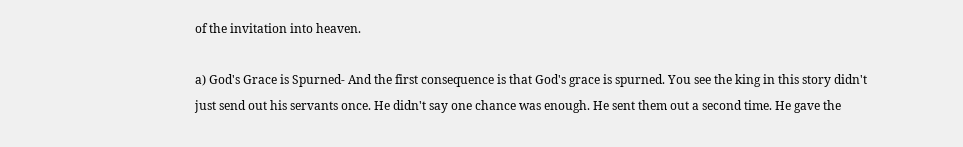of the invitation into heaven.

a) God's Grace is Spurned- And the first consequence is that God's grace is spurned. You see the king in this story didn't just send out his servants once. He didn't say one chance was enough. He sent them out a second time. He gave the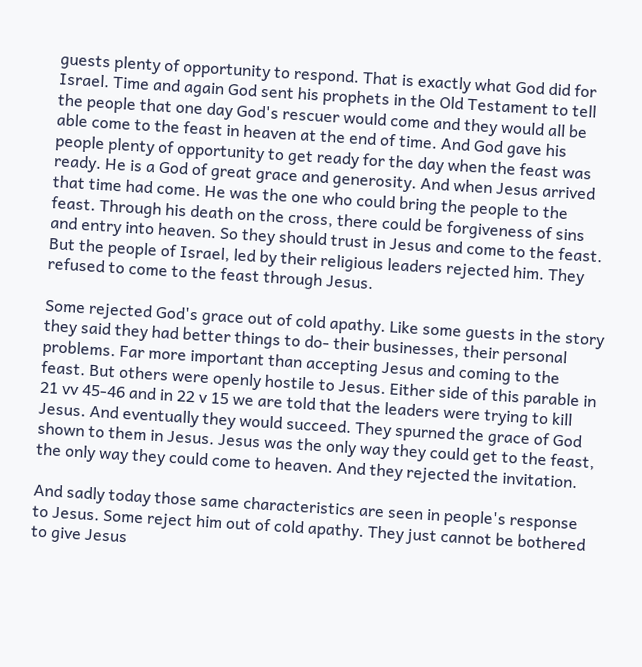guests plenty of opportunity to respond. That is exactly what God did for Israel. Time and again God sent his prophets in the Old Testament to tell the people that one day God's rescuer would come and they would all be able come to the feast in heaven at the end of time. And God gave his people plenty of opportunity to get ready for the day when the feast was ready. He is a God of great grace and generosity. And when Jesus arrived that time had come. He was the one who could bring the people to the feast. Through his death on the cross, there could be forgiveness of sins and entry into heaven. So they should trust in Jesus and come to the feast. But the people of Israel, led by their religious leaders rejected him. They refused to come to the feast through Jesus.

Some rejected God's grace out of cold apathy. Like some guests in the story they said they had better things to do- their businesses, their personal problems. Far more important than accepting Jesus and coming to the feast. But others were openly hostile to Jesus. Either side of this parable in 21 vv 45-46 and in 22 v 15 we are told that the leaders were trying to kill Jesus. And eventually they would succeed. They spurned the grace of God shown to them in Jesus. Jesus was the only way they could get to the feast, the only way they could come to heaven. And they rejected the invitation.

And sadly today those same characteristics are seen in people's response to Jesus. Some reject him out of cold apathy. They just cannot be bothered to give Jesus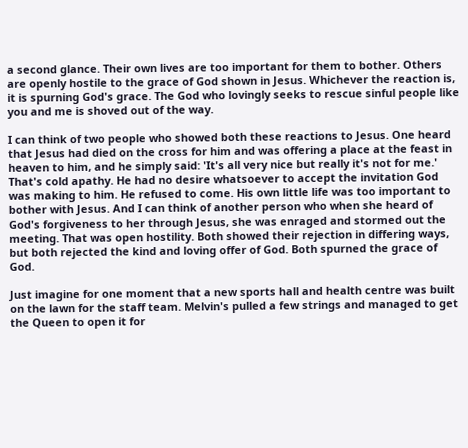a second glance. Their own lives are too important for them to bother. Others are openly hostile to the grace of God shown in Jesus. Whichever the reaction is, it is spurning God's grace. The God who lovingly seeks to rescue sinful people like you and me is shoved out of the way.

I can think of two people who showed both these reactions to Jesus. One heard that Jesus had died on the cross for him and was offering a place at the feast in heaven to him, and he simply said: 'It's all very nice but really it's not for me.' That's cold apathy. He had no desire whatsoever to accept the invitation God was making to him. He refused to come. His own little life was too important to bother with Jesus. And I can think of another person who when she heard of God's forgiveness to her through Jesus, she was enraged and stormed out the meeting. That was open hostility. Both showed their rejection in differing ways, but both rejected the kind and loving offer of God. Both spurned the grace of God.

Just imagine for one moment that a new sports hall and health centre was built on the lawn for the staff team. Melvin's pulled a few strings and managed to get the Queen to open it for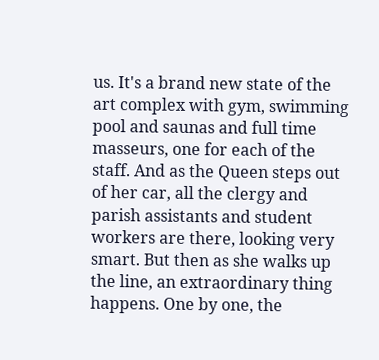us. It's a brand new state of the art complex with gym, swimming pool and saunas and full time masseurs, one for each of the staff. And as the Queen steps out of her car, all the clergy and parish assistants and student workers are there, looking very smart. But then as she walks up the line, an extraordinary thing happens. One by one, the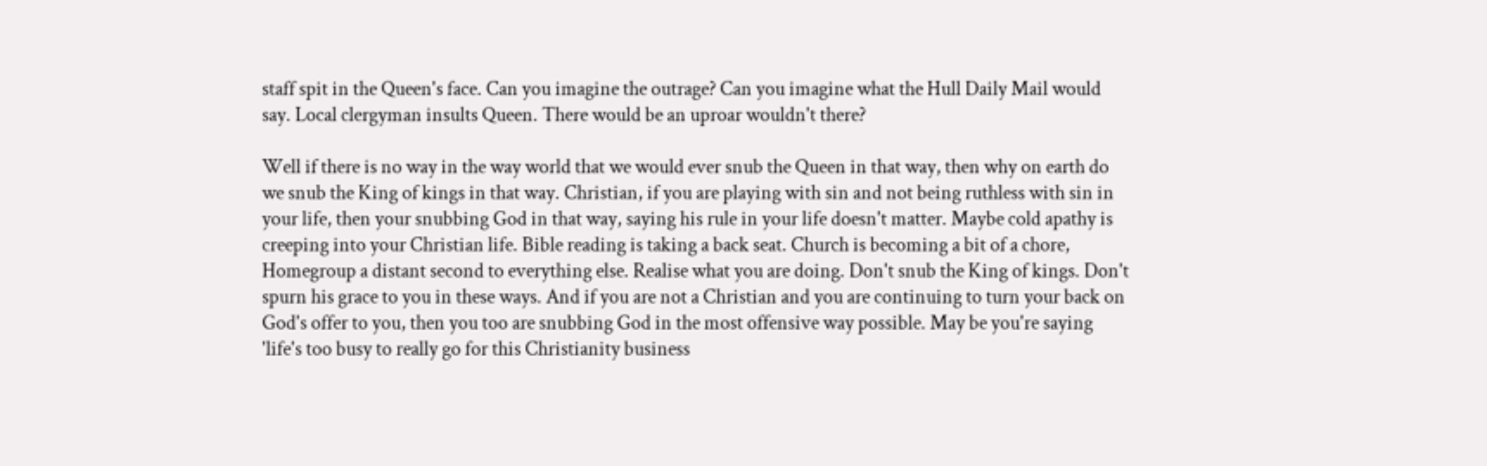staff spit in the Queen's face. Can you imagine the outrage? Can you imagine what the Hull Daily Mail would say. Local clergyman insults Queen. There would be an uproar wouldn't there?

Well if there is no way in the way world that we would ever snub the Queen in that way, then why on earth do we snub the King of kings in that way. Christian, if you are playing with sin and not being ruthless with sin in your life, then your snubbing God in that way, saying his rule in your life doesn't matter. Maybe cold apathy is creeping into your Christian life. Bible reading is taking a back seat. Church is becoming a bit of a chore, Homegroup a distant second to everything else. Realise what you are doing. Don't snub the King of kings. Don't spurn his grace to you in these ways. And if you are not a Christian and you are continuing to turn your back on God's offer to you, then you too are snubbing God in the most offensive way possible. May be you're saying 'life's too busy to really go for this Christianity business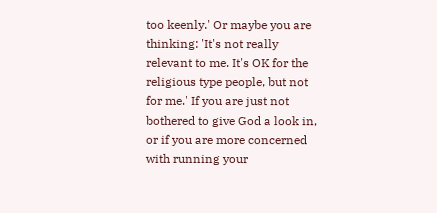too keenly.' Or maybe you are thinking: 'It's not really relevant to me. It's OK for the religious type people, but not for me.' If you are just not bothered to give God a look in, or if you are more concerned with running your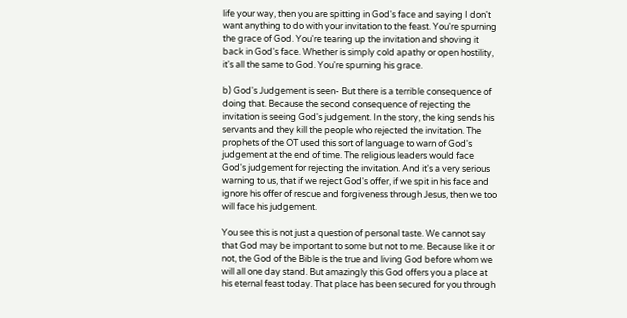life your way, then you are spitting in God's face and saying I don't want anything to do with your invitation to the feast. You're spurning the grace of God. You're tearing up the invitation and shoving it back in God's face. Whether is simply cold apathy or open hostility, it's all the same to God. You're spurning his grace.

b) God's Judgement is seen- But there is a terrible consequence of doing that. Because the second consequence of rejecting the invitation is seeing God's judgement. In the story, the king sends his servants and they kill the people who rejected the invitation. The prophets of the OT used this sort of language to warn of God's judgement at the end of time. The religious leaders would face God's judgement for rejecting the invitation. And it's a very serious warning to us, that if we reject God's offer, if we spit in his face and ignore his offer of rescue and forgiveness through Jesus, then we too will face his judgement.

You see this is not just a question of personal taste. We cannot say that God may be important to some but not to me. Because like it or not, the God of the Bible is the true and living God before whom we will all one day stand. But amazingly this God offers you a place at his eternal feast today. That place has been secured for you through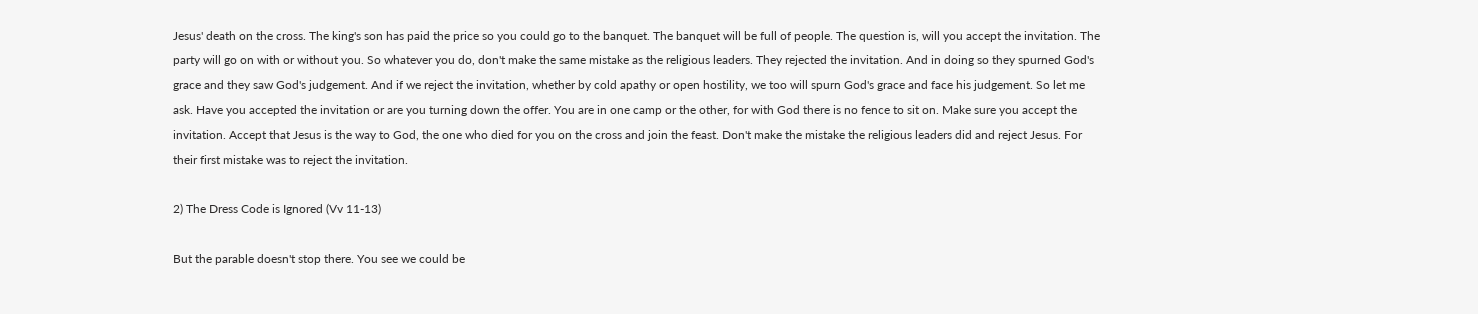Jesus' death on the cross. The king's son has paid the price so you could go to the banquet. The banquet will be full of people. The question is, will you accept the invitation. The party will go on with or without you. So whatever you do, don't make the same mistake as the religious leaders. They rejected the invitation. And in doing so they spurned God's grace and they saw God's judgement. And if we reject the invitation, whether by cold apathy or open hostility, we too will spurn God's grace and face his judgement. So let me ask. Have you accepted the invitation or are you turning down the offer. You are in one camp or the other, for with God there is no fence to sit on. Make sure you accept the invitation. Accept that Jesus is the way to God, the one who died for you on the cross and join the feast. Don't make the mistake the religious leaders did and reject Jesus. For their first mistake was to reject the invitation.

2) The Dress Code is Ignored (Vv 11-13)

But the parable doesn't stop there. You see we could be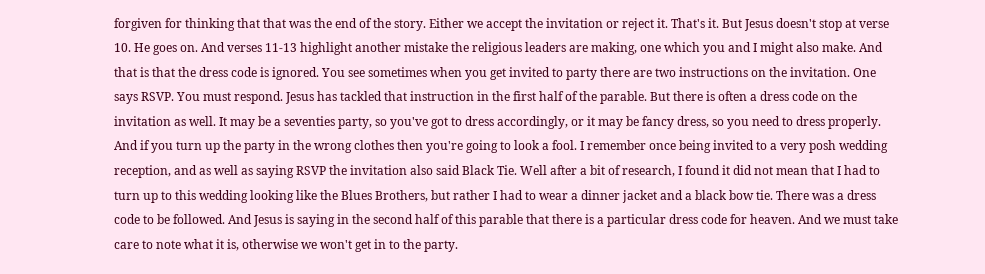forgiven for thinking that that was the end of the story. Either we accept the invitation or reject it. That's it. But Jesus doesn't stop at verse 10. He goes on. And verses 11-13 highlight another mistake the religious leaders are making, one which you and I might also make. And that is that the dress code is ignored. You see sometimes when you get invited to party there are two instructions on the invitation. One says RSVP. You must respond. Jesus has tackled that instruction in the first half of the parable. But there is often a dress code on the invitation as well. It may be a seventies party, so you've got to dress accordingly, or it may be fancy dress, so you need to dress properly. And if you turn up the party in the wrong clothes then you're going to look a fool. I remember once being invited to a very posh wedding reception, and as well as saying RSVP the invitation also said Black Tie. Well after a bit of research, I found it did not mean that I had to turn up to this wedding looking like the Blues Brothers, but rather I had to wear a dinner jacket and a black bow tie. There was a dress code to be followed. And Jesus is saying in the second half of this parable that there is a particular dress code for heaven. And we must take care to note what it is, otherwise we won't get in to the party.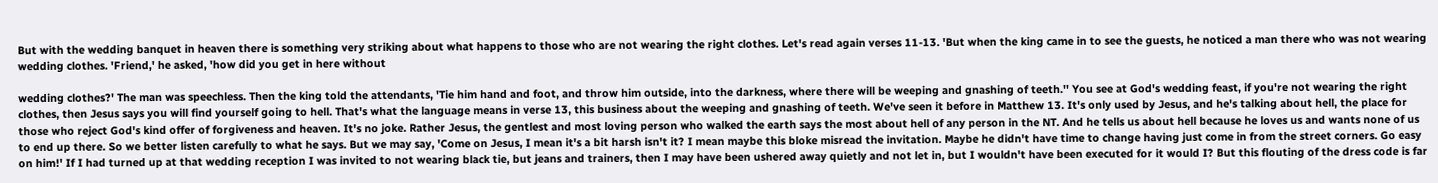But with the wedding banquet in heaven there is something very striking about what happens to those who are not wearing the right clothes. Let's read again verses 11-13. 'But when the king came in to see the guests, he noticed a man there who was not wearing wedding clothes. 'Friend,' he asked, 'how did you get in here without

wedding clothes?' The man was speechless. Then the king told the attendants, 'Tie him hand and foot, and throw him outside, into the darkness, where there will be weeping and gnashing of teeth.'' You see at God's wedding feast, if you're not wearing the right clothes, then Jesus says you will find yourself going to hell. That's what the language means in verse 13, this business about the weeping and gnashing of teeth. We've seen it before in Matthew 13. It's only used by Jesus, and he's talking about hell, the place for those who reject God's kind offer of forgiveness and heaven. It's no joke. Rather Jesus, the gentlest and most loving person who walked the earth says the most about hell of any person in the NT. And he tells us about hell because he loves us and wants none of us to end up there. So we better listen carefully to what he says. But we may say, 'Come on Jesus, I mean it's a bit harsh isn't it? I mean maybe this bloke misread the invitation. Maybe he didn't have time to change having just come in from the street corners. Go easy on him!' If I had turned up at that wedding reception I was invited to not wearing black tie, but jeans and trainers, then I may have been ushered away quietly and not let in, but I wouldn't have been executed for it would I? But this flouting of the dress code is far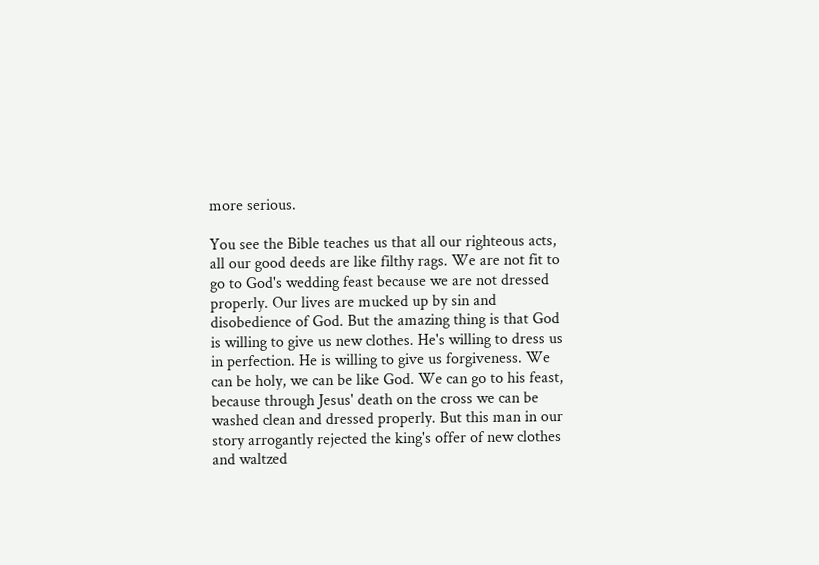more serious.

You see the Bible teaches us that all our righteous acts, all our good deeds are like filthy rags. We are not fit to go to God's wedding feast because we are not dressed properly. Our lives are mucked up by sin and disobedience of God. But the amazing thing is that God is willing to give us new clothes. He's willing to dress us in perfection. He is willing to give us forgiveness. We can be holy, we can be like God. We can go to his feast, because through Jesus' death on the cross we can be washed clean and dressed properly. But this man in our story arrogantly rejected the king's offer of new clothes and waltzed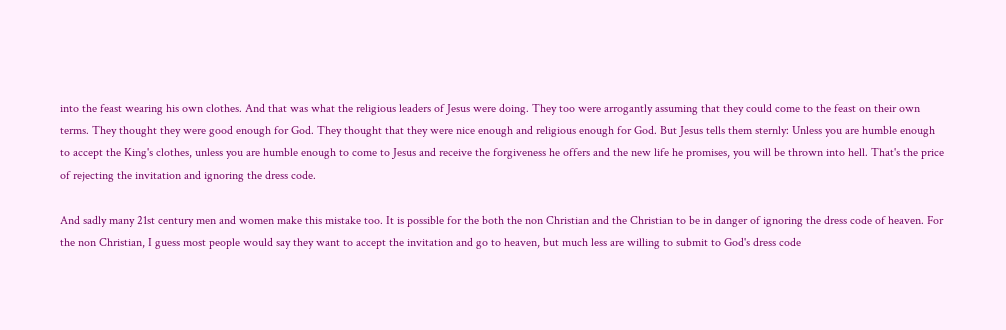into the feast wearing his own clothes. And that was what the religious leaders of Jesus were doing. They too were arrogantly assuming that they could come to the feast on their own terms. They thought they were good enough for God. They thought that they were nice enough and religious enough for God. But Jesus tells them sternly: Unless you are humble enough to accept the King's clothes, unless you are humble enough to come to Jesus and receive the forgiveness he offers and the new life he promises, you will be thrown into hell. That's the price of rejecting the invitation and ignoring the dress code.

And sadly many 21st century men and women make this mistake too. It is possible for the both the non Christian and the Christian to be in danger of ignoring the dress code of heaven. For the non Christian, I guess most people would say they want to accept the invitation and go to heaven, but much less are willing to submit to God's dress code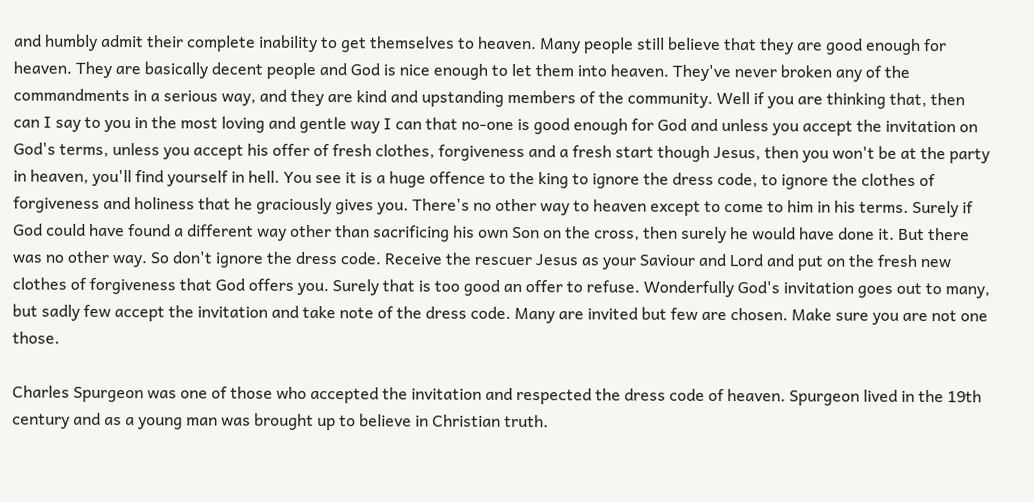and humbly admit their complete inability to get themselves to heaven. Many people still believe that they are good enough for heaven. They are basically decent people and God is nice enough to let them into heaven. They've never broken any of the commandments in a serious way, and they are kind and upstanding members of the community. Well if you are thinking that, then can I say to you in the most loving and gentle way I can that no-one is good enough for God and unless you accept the invitation on God's terms, unless you accept his offer of fresh clothes, forgiveness and a fresh start though Jesus, then you won't be at the party in heaven, you'll find yourself in hell. You see it is a huge offence to the king to ignore the dress code, to ignore the clothes of forgiveness and holiness that he graciously gives you. There's no other way to heaven except to come to him in his terms. Surely if God could have found a different way other than sacrificing his own Son on the cross, then surely he would have done it. But there was no other way. So don't ignore the dress code. Receive the rescuer Jesus as your Saviour and Lord and put on the fresh new clothes of forgiveness that God offers you. Surely that is too good an offer to refuse. Wonderfully God's invitation goes out to many, but sadly few accept the invitation and take note of the dress code. Many are invited but few are chosen. Make sure you are not one those.

Charles Spurgeon was one of those who accepted the invitation and respected the dress code of heaven. Spurgeon lived in the 19th century and as a young man was brought up to believe in Christian truth.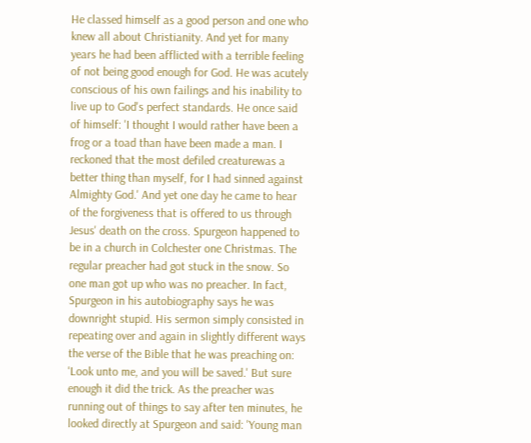He classed himself as a good person and one who knew all about Christianity. And yet for many years he had been afflicted with a terrible feeling of not being good enough for God. He was acutely conscious of his own failings and his inability to live up to God's perfect standards. He once said of himself: 'I thought I would rather have been a frog or a toad than have been made a man. I reckoned that the most defiled creaturewas a better thing than myself, for I had sinned against Almighty God.' And yet one day he came to hear of the forgiveness that is offered to us through Jesus' death on the cross. Spurgeon happened to be in a church in Colchester one Christmas. The regular preacher had got stuck in the snow. So one man got up who was no preacher. In fact, Spurgeon in his autobiography says he was downright stupid. His sermon simply consisted in repeating over and again in slightly different ways the verse of the Bible that he was preaching on: 'Look unto me, and you will be saved.' But sure enough it did the trick. As the preacher was running out of things to say after ten minutes, he looked directly at Spurgeon and said: 'Young man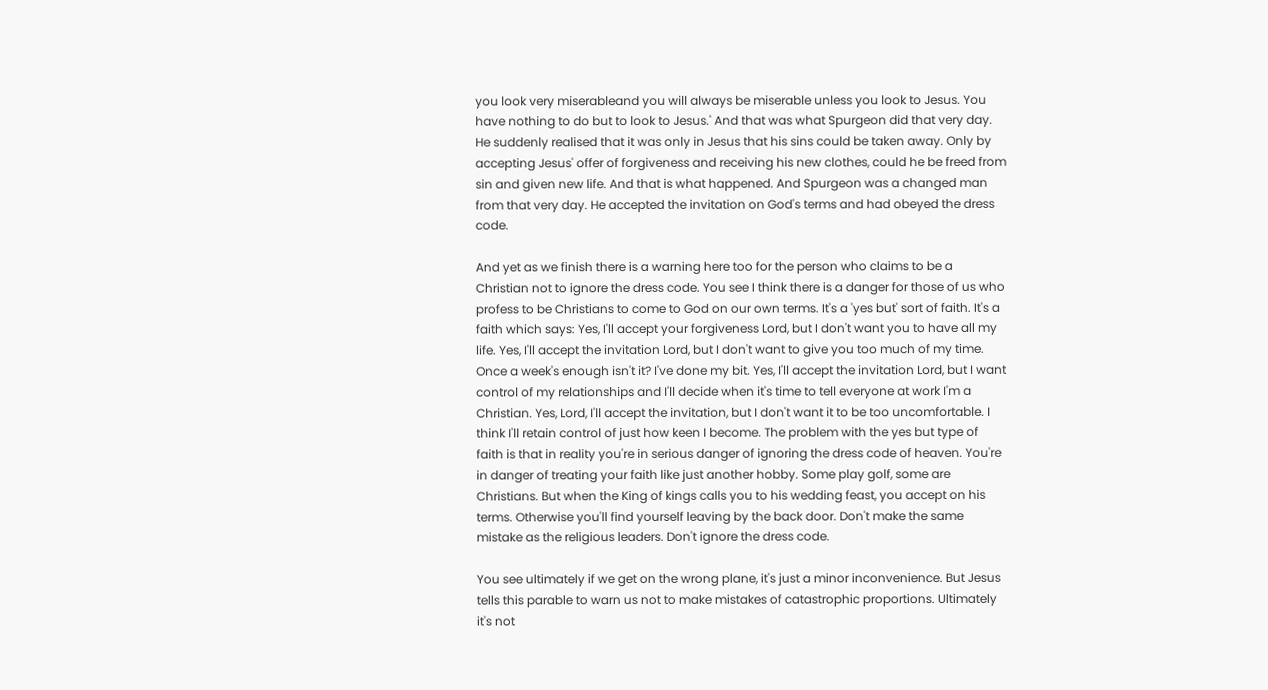you look very miserableand you will always be miserable unless you look to Jesus. You have nothing to do but to look to Jesus.' And that was what Spurgeon did that very day. He suddenly realised that it was only in Jesus that his sins could be taken away. Only by accepting Jesus' offer of forgiveness and receiving his new clothes, could he be freed from sin and given new life. And that is what happened. And Spurgeon was a changed man from that very day. He accepted the invitation on God's terms and had obeyed the dress code.

And yet as we finish there is a warning here too for the person who claims to be a Christian not to ignore the dress code. You see I think there is a danger for those of us who profess to be Christians to come to God on our own terms. It's a 'yes but' sort of faith. It's a faith which says: Yes, I'll accept your forgiveness Lord, but I don't want you to have all my life. Yes, I'll accept the invitation Lord, but I don't want to give you too much of my time. Once a week's enough isn't it? I've done my bit. Yes, I'll accept the invitation Lord, but I want control of my relationships and I'll decide when it's time to tell everyone at work I'm a Christian. Yes, Lord, I'll accept the invitation, but I don't want it to be too uncomfortable. I think I'll retain control of just how keen I become. The problem with the yes but type of faith is that in reality you're in serious danger of ignoring the dress code of heaven. You're in danger of treating your faith like just another hobby. Some play golf, some are Christians. But when the King of kings calls you to his wedding feast, you accept on his terms. Otherwise you'll find yourself leaving by the back door. Don't make the same mistake as the religious leaders. Don't ignore the dress code.

You see ultimately if we get on the wrong plane, it's just a minor inconvenience. But Jesus tells this parable to warn us not to make mistakes of catastrophic proportions. Ultimately it's not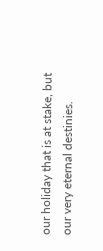our holiday that is at stake, but our very eternal destinies.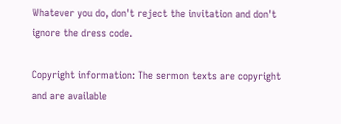Whatever you do, don't reject the invitation and don't ignore the dress code.

Copyright information: The sermon texts are copyright and are available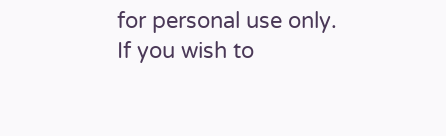for personal use only. If you wish to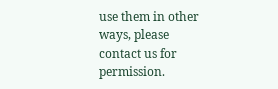use them in other ways, please contact us for permission.